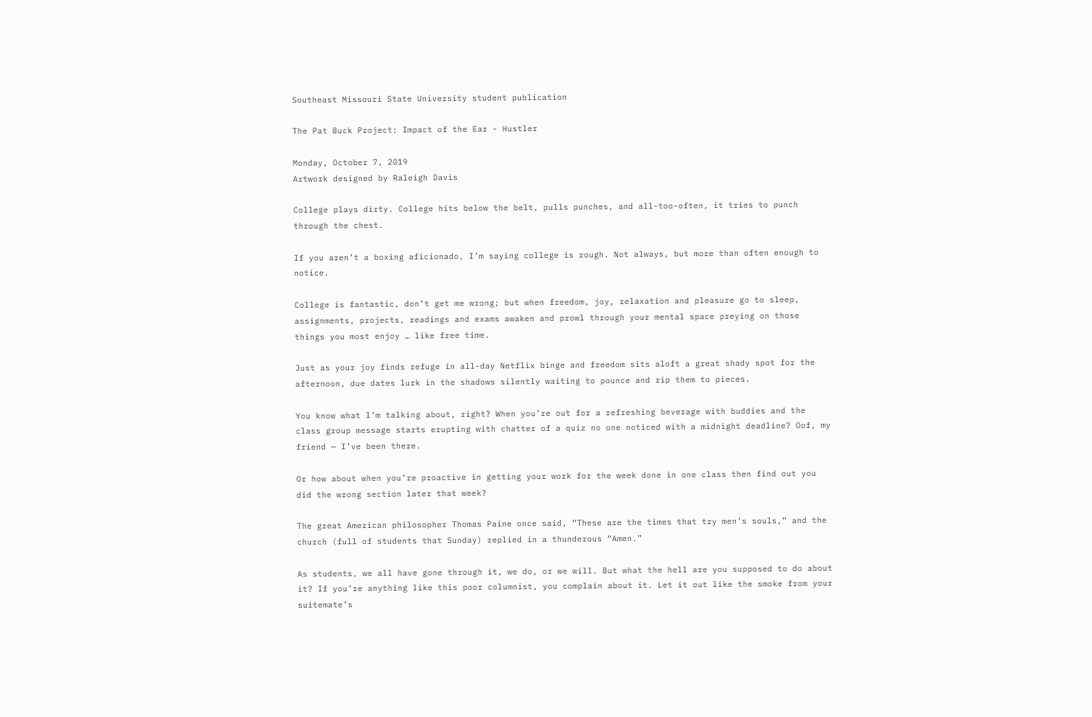Southeast Missouri State University student publication

The Pat Buck Project: Impact of the Ear - Hustler

Monday, October 7, 2019
Artwork designed by Raleigh Davis

College plays dirty. College hits below the belt, pulls punches, and all-too-often, it tries to punch through the chest.

If you aren’t a boxing aficionado, I’m saying college is rough. Not always, but more than often enough to notice.

College is fantastic, don’t get me wrong; but when freedom, joy, relaxation and pleasure go to sleep, assignments, projects, readings and exams awaken and prowl through your mental space preying on those things you most enjoy … like free time.

Just as your joy finds refuge in all-day Netflix binge and freedom sits aloft a great shady spot for the afternoon, due dates lurk in the shadows silently waiting to pounce and rip them to pieces.

You know what I’m talking about, right? When you’re out for a refreshing beverage with buddies and the class group message starts erupting with chatter of a quiz no one noticed with a midnight deadline? Oof, my friend — I’ve been there.

Or how about when you’re proactive in getting your work for the week done in one class then find out you did the wrong section later that week?

The great American philosopher Thomas Paine once said, “These are the times that try men’s souls,” and the church (full of students that Sunday) replied in a thunderous “Amen.”

As students, we all have gone through it, we do, or we will. But what the hell are you supposed to do about it? If you’re anything like this poor columnist, you complain about it. Let it out like the smoke from your suitemate’s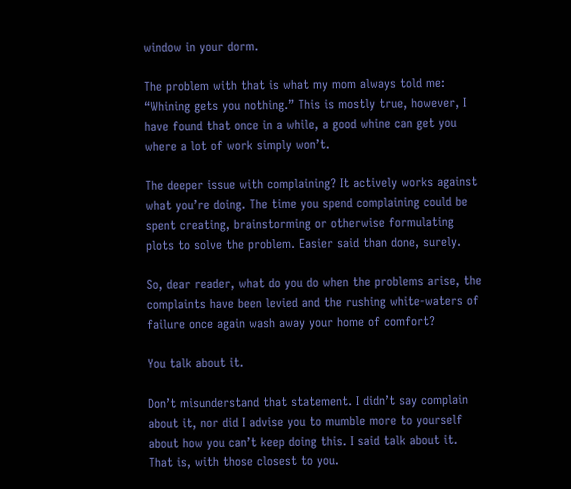window in your dorm.

The problem with that is what my mom always told me: “Whining gets you nothing.” This is mostly true, however, I have found that once in a while, a good whine can get you where a lot of work simply won’t.

The deeper issue with complaining? It actively works against what you’re doing. The time you spend complaining could be spent creating, brainstorming or otherwise formulating plots to solve the problem. Easier said than done, surely.

So, dear reader, what do you do when the problems arise, the complaints have been levied and the rushing white-waters of failure once again wash away your home of comfort?

You talk about it.

Don’t misunderstand that statement. I didn’t say complain about it, nor did I advise you to mumble more to yourself about how you can’t keep doing this. I said talk about it. That is, with those closest to you.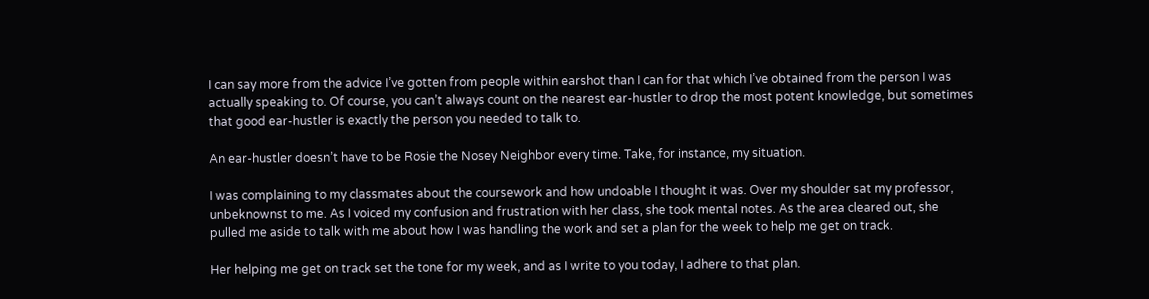I can say more from the advice I’ve gotten from people within earshot than I can for that which I’ve obtained from the person I was actually speaking to. Of course, you can’t always count on the nearest ear-hustler to drop the most potent knowledge, but sometimes that good ear-hustler is exactly the person you needed to talk to.

An ear-hustler doesn’t have to be Rosie the Nosey Neighbor every time. Take, for instance, my situation.

I was complaining to my classmates about the coursework and how undoable I thought it was. Over my shoulder sat my professor, unbeknownst to me. As I voiced my confusion and frustration with her class, she took mental notes. As the area cleared out, she pulled me aside to talk with me about how I was handling the work and set a plan for the week to help me get on track.

Her helping me get on track set the tone for my week, and as I write to you today, I adhere to that plan.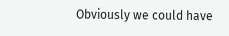Obviously we could have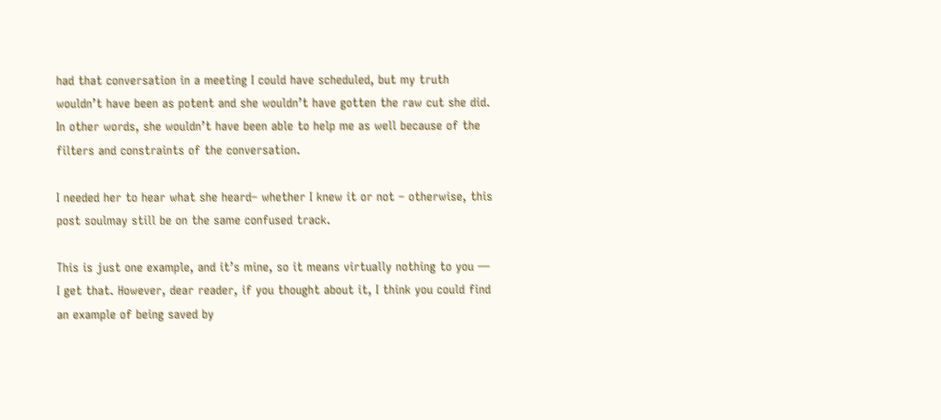had that conversation in a meeting I could have scheduled, but my truth wouldn’t have been as potent and she wouldn’t have gotten the raw cut she did. In other words, she wouldn’t have been able to help me as well because of the filters and constraints of the conversation.

I needed her to hear what she heard– whether I knew it or not – otherwise, this post soulmay still be on the same confused track.

This is just one example, and it’s mine, so it means virtually nothing to you — I get that. However, dear reader, if you thought about it, I think you could find an example of being saved by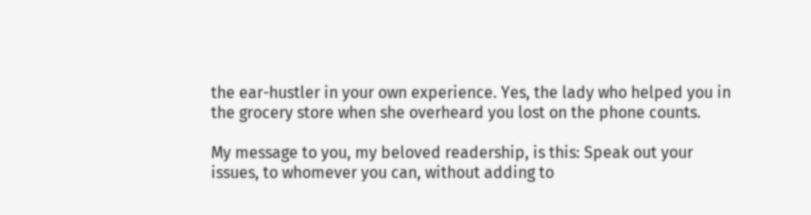the ear-hustler in your own experience. Yes, the lady who helped you in the grocery store when she overheard you lost on the phone counts.

My message to you, my beloved readership, is this: Speak out your issues, to whomever you can, without adding to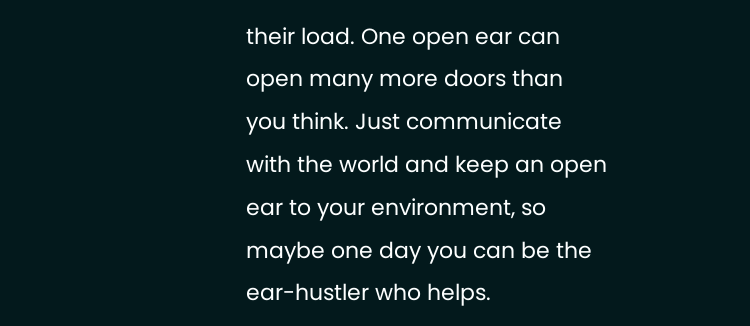their load. One open ear can open many more doors than you think. Just communicate with the world and keep an open ear to your environment, so maybe one day you can be the ear-hustler who helps.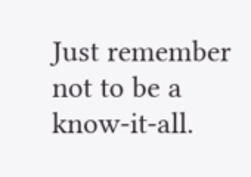Just remember not to be a know-it-all.